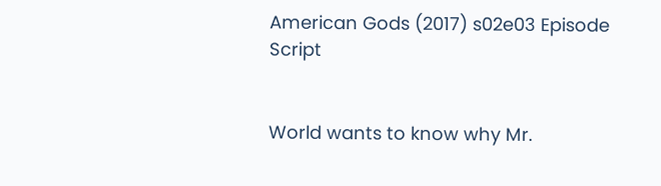American Gods (2017) s02e03 Episode Script


World wants to know why Mr.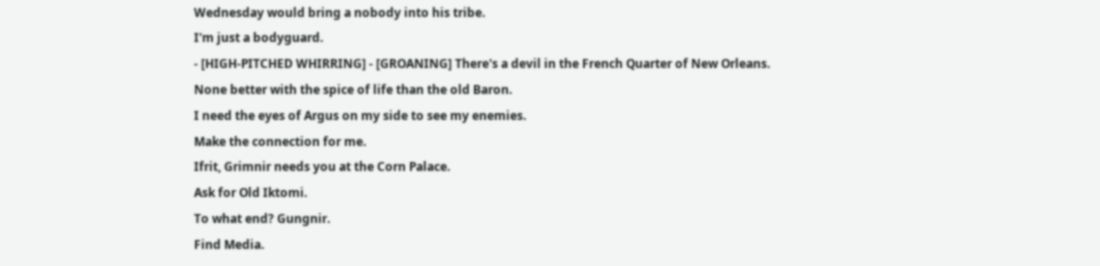Wednesday would bring a nobody into his tribe.
I'm just a bodyguard.
- [HIGH-PITCHED WHIRRING] - [GROANING] There's a devil in the French Quarter of New Orleans.
None better with the spice of life than the old Baron.
I need the eyes of Argus on my side to see my enemies.
Make the connection for me.
Ifrit, Grimnir needs you at the Corn Palace.
Ask for Old Iktomi.
To what end? Gungnir.
Find Media.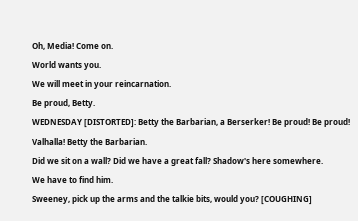Oh, Media! Come on.
World wants you.
We will meet in your reincarnation.
Be proud, Betty.
WEDNESDAY [DISTORTED]: Betty the Barbarian, a Berserker! Be proud! Be proud! Valhalla! Betty the Barbarian.
Did we sit on a wall? Did we have a great fall? Shadow's here somewhere.
We have to find him.
Sweeney, pick up the arms and the talkie bits, would you? [COUGHING]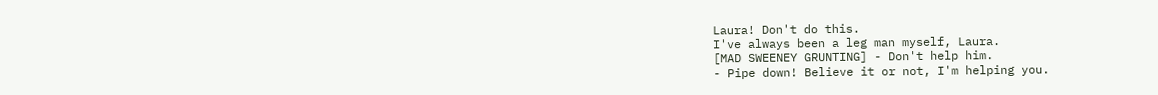Laura! Don't do this.
I've always been a leg man myself, Laura.
[MAD SWEENEY GRUNTING] - Don't help him.
- Pipe down! Believe it or not, I'm helping you.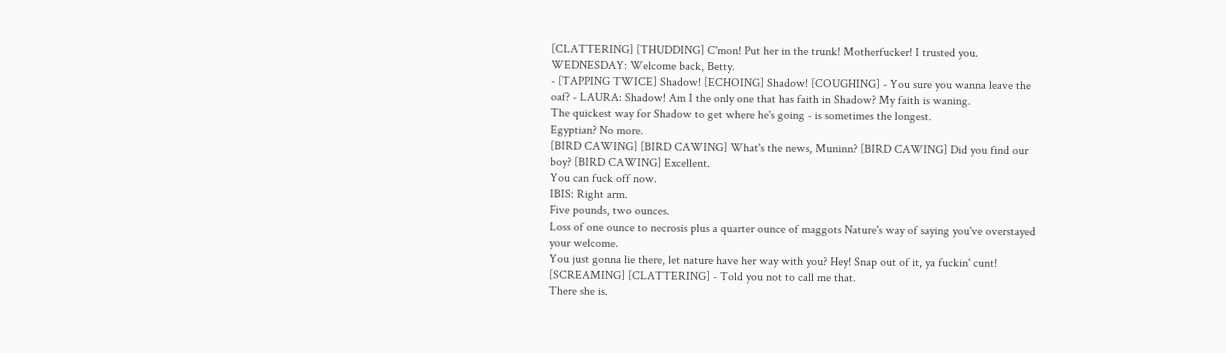[CLATTERING] [THUDDING] C'mon! Put her in the trunk! Motherfucker! I trusted you.
WEDNESDAY: Welcome back, Betty.
- [TAPPING TWICE] Shadow! [ECHOING] Shadow! [COUGHING] - You sure you wanna leave the oaf? - LAURA: Shadow! Am I the only one that has faith in Shadow? My faith is waning.
The quickest way for Shadow to get where he's going - is sometimes the longest.
Egyptian? No more.
[BIRD CAWING] [BIRD CAWING] What's the news, Muninn? [BIRD CAWING] Did you find our boy? [BIRD CAWING] Excellent.
You can fuck off now.
IBIS: Right arm.
Five pounds, two ounces.
Loss of one ounce to necrosis plus a quarter ounce of maggots Nature's way of saying you've overstayed your welcome.
You just gonna lie there, let nature have her way with you? Hey! Snap out of it, ya fuckin' cunt! [SCREAMING] [CLATTERING] - Told you not to call me that.
There she is.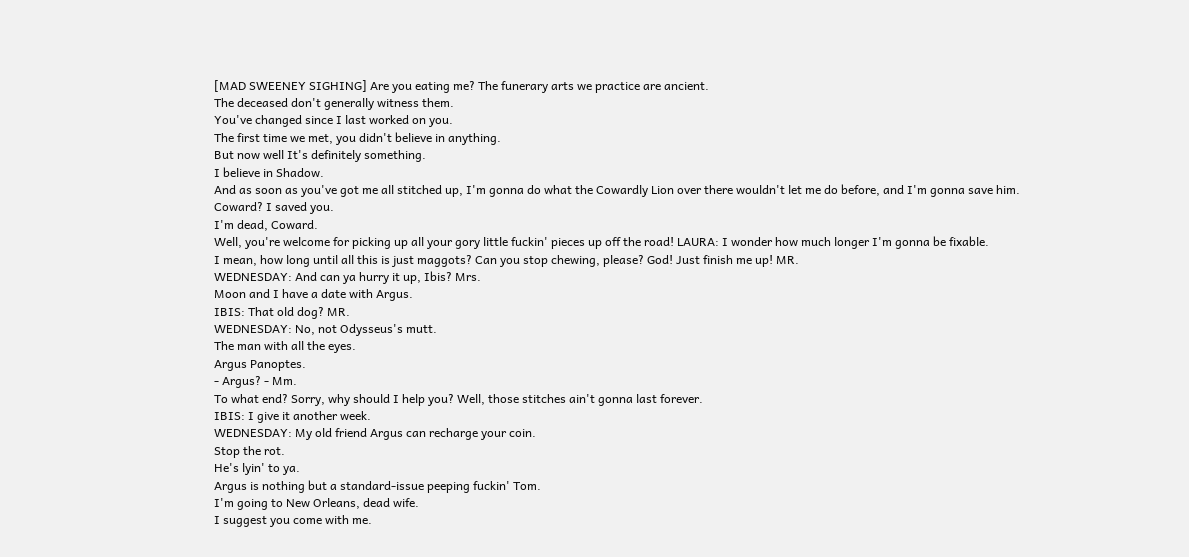[MAD SWEENEY SIGHING] Are you eating me? The funerary arts we practice are ancient.
The deceased don't generally witness them.
You've changed since I last worked on you.
The first time we met, you didn't believe in anything.
But now well It's definitely something.
I believe in Shadow.
And as soon as you've got me all stitched up, I'm gonna do what the Cowardly Lion over there wouldn't let me do before, and I'm gonna save him.
Coward? I saved you.
I'm dead, Coward.
Well, you're welcome for picking up all your gory little fuckin' pieces up off the road! LAURA: I wonder how much longer I'm gonna be fixable.
I mean, how long until all this is just maggots? Can you stop chewing, please? God! Just finish me up! MR.
WEDNESDAY: And can ya hurry it up, Ibis? Mrs.
Moon and I have a date with Argus.
IBIS: That old dog? MR.
WEDNESDAY: No, not Odysseus's mutt.
The man with all the eyes.
Argus Panoptes.
- Argus? - Mm.
To what end? Sorry, why should I help you? Well, those stitches ain't gonna last forever.
IBIS: I give it another week.
WEDNESDAY: My old friend Argus can recharge your coin.
Stop the rot.
He's lyin' to ya.
Argus is nothing but a standard-issue peeping fuckin' Tom.
I'm going to New Orleans, dead wife.
I suggest you come with me.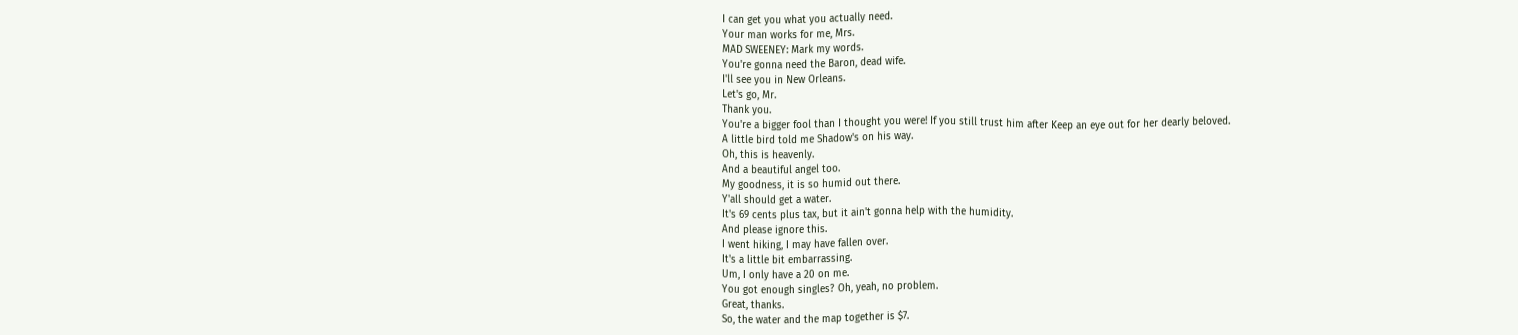I can get you what you actually need.
Your man works for me, Mrs.
MAD SWEENEY: Mark my words.
You're gonna need the Baron, dead wife.
I'll see you in New Orleans.
Let's go, Mr.
Thank you.
You're a bigger fool than I thought you were! If you still trust him after Keep an eye out for her dearly beloved.
A little bird told me Shadow's on his way.
Oh, this is heavenly.
And a beautiful angel too.
My goodness, it is so humid out there.
Y'all should get a water.
It's 69 cents plus tax, but it ain't gonna help with the humidity.
And please ignore this.
I went hiking, I may have fallen over.
It's a little bit embarrassing.
Um, I only have a 20 on me.
You got enough singles? Oh, yeah, no problem.
Great, thanks.
So, the water and the map together is $7.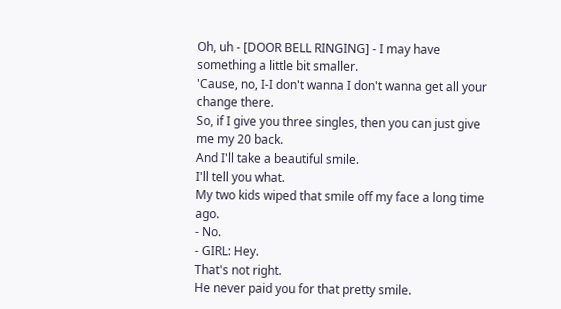Oh, uh - [DOOR BELL RINGING] - I may have something a little bit smaller.
'Cause, no, I-I don't wanna I don't wanna get all your change there.
So, if I give you three singles, then you can just give me my 20 back.
And I'll take a beautiful smile.
I'll tell you what.
My two kids wiped that smile off my face a long time ago.
- No.
- GIRL: Hey.
That's not right.
He never paid you for that pretty smile.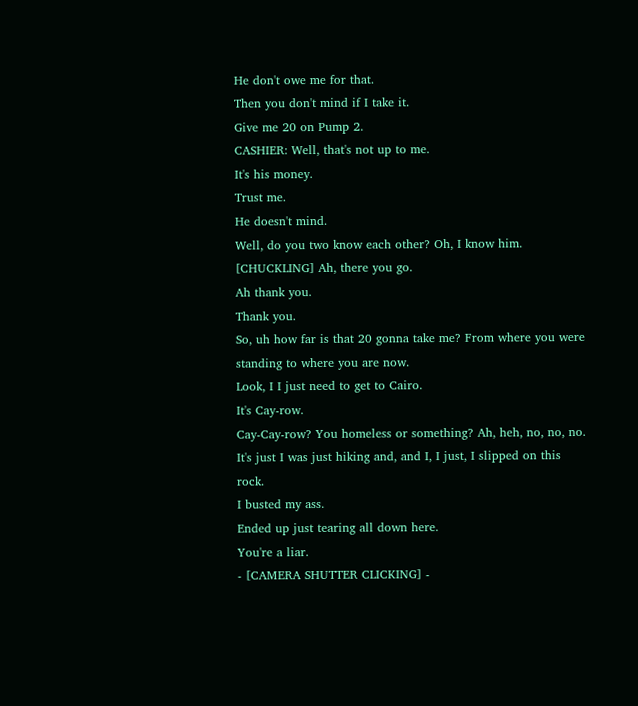He don't owe me for that.
Then you don't mind if I take it.
Give me 20 on Pump 2.
CASHIER: Well, that's not up to me.
It's his money.
Trust me.
He doesn't mind.
Well, do you two know each other? Oh, I know him.
[CHUCKLING] Ah, there you go.
Ah thank you.
Thank you.
So, uh how far is that 20 gonna take me? From where you were standing to where you are now.
Look, I I just need to get to Cairo.
It's Cay-row.
Cay-Cay-row? You homeless or something? Ah, heh, no, no, no.
It's just I was just hiking and, and I, I just, I slipped on this rock.
I busted my ass.
Ended up just tearing all down here.
You're a liar.
- [CAMERA SHUTTER CLICKING] -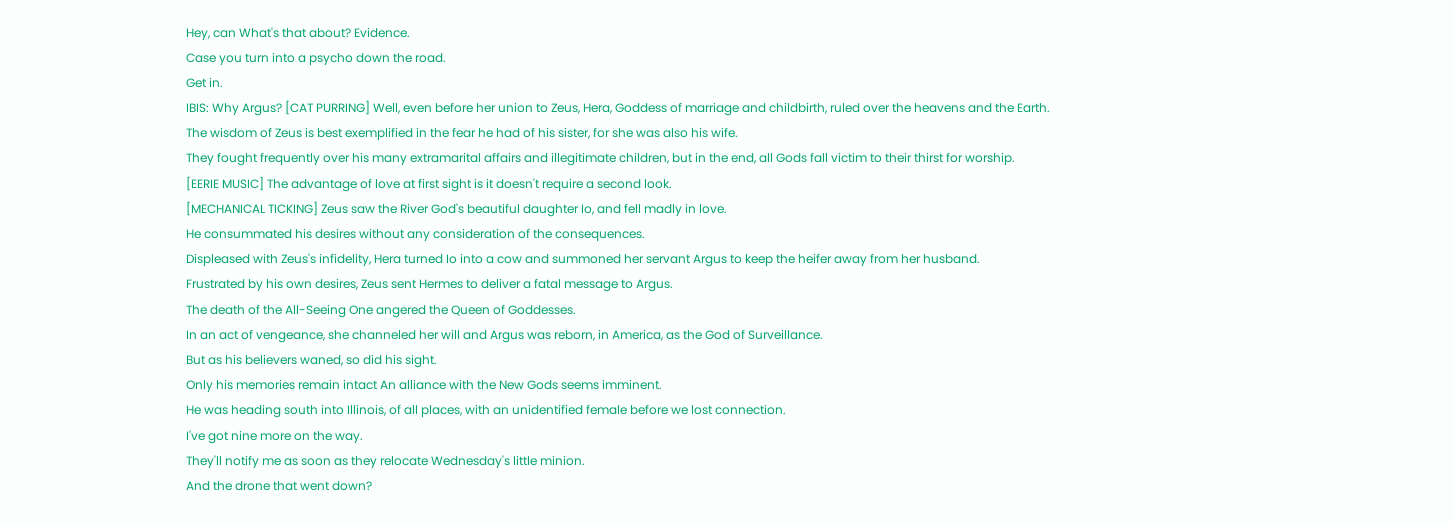Hey, can What's that about? Evidence.
Case you turn into a psycho down the road.
Get in.
IBIS: Why Argus? [CAT PURRING] Well, even before her union to Zeus, Hera, Goddess of marriage and childbirth, ruled over the heavens and the Earth.
The wisdom of Zeus is best exemplified in the fear he had of his sister, for she was also his wife.
They fought frequently over his many extramarital affairs and illegitimate children, but in the end, all Gods fall victim to their thirst for worship.
[EERIE MUSIC] The advantage of love at first sight is it doesn't require a second look.
[MECHANICAL TICKING] Zeus saw the River God's beautiful daughter Io, and fell madly in love.
He consummated his desires without any consideration of the consequences.
Displeased with Zeus's infidelity, Hera turned Io into a cow and summoned her servant Argus to keep the heifer away from her husband.
Frustrated by his own desires, Zeus sent Hermes to deliver a fatal message to Argus.
The death of the All-Seeing One angered the Queen of Goddesses.
In an act of vengeance, she channeled her will and Argus was reborn, in America, as the God of Surveillance.
But as his believers waned, so did his sight.
Only his memories remain intact An alliance with the New Gods seems imminent.
He was heading south into Illinois, of all places, with an unidentified female before we lost connection.
I've got nine more on the way.
They'll notify me as soon as they relocate Wednesday's little minion.
And the drone that went down?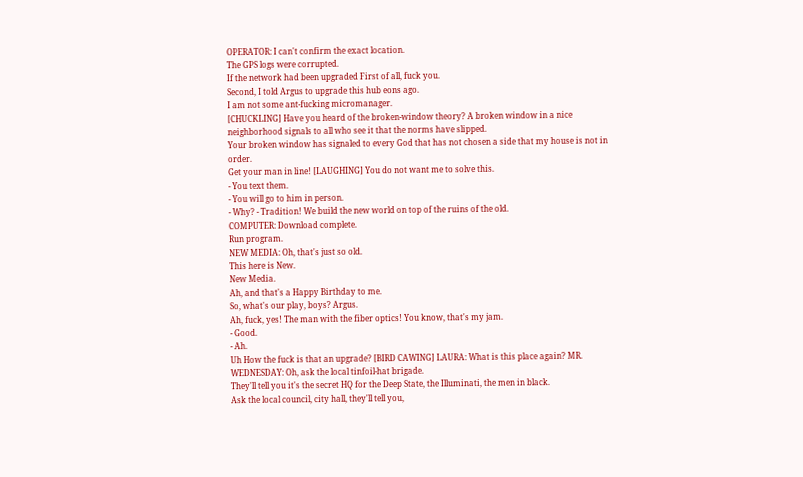OPERATOR: I can't confirm the exact location.
The GPS logs were corrupted.
If the network had been upgraded First of all, fuck you.
Second, I told Argus to upgrade this hub eons ago.
I am not some ant-fucking micromanager.
[CHUCKLING] Have you heard of the broken-window theory? A broken window in a nice neighborhood signals to all who see it that the norms have slipped.
Your broken window has signaled to every God that has not chosen a side that my house is not in order.
Get your man in line! [LAUGHING] You do not want me to solve this.
- You text them.
- You will go to him in person.
- Why? - Tradition! We build the new world on top of the ruins of the old.
COMPUTER: Download complete.
Run program.
NEW MEDIA: Oh, that's just so old.
This here is New.
New Media.
Ah, and that's a Happy Birthday to me.
So, what's our play, boys? Argus.
Ah, fuck, yes! The man with the fiber optics! You know, that's my jam.
- Good.
- Ah.
Uh How the fuck is that an upgrade? [BIRD CAWING] LAURA: What is this place again? MR.
WEDNESDAY: Oh, ask the local tinfoil-hat brigade.
They'll tell you it's the secret HQ for the Deep State, the Illuminati, the men in black.
Ask the local council, city hall, they'll tell you,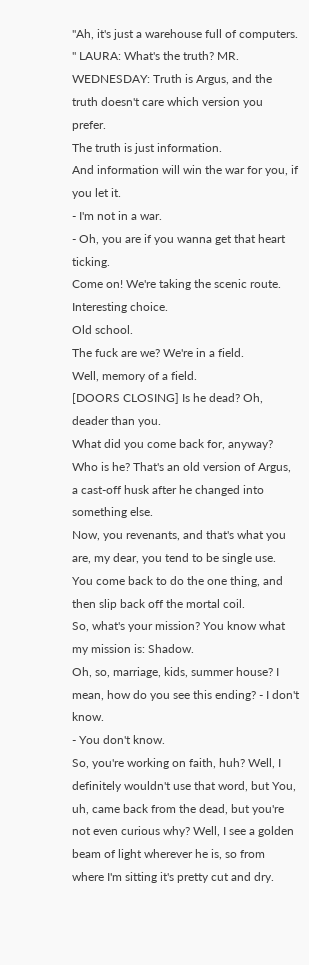"Ah, it's just a warehouse full of computers.
" LAURA: What's the truth? MR.
WEDNESDAY: Truth is Argus, and the truth doesn't care which version you prefer.
The truth is just information.
And information will win the war for you, if you let it.
- I'm not in a war.
- Oh, you are if you wanna get that heart ticking.
Come on! We're taking the scenic route.
Interesting choice.
Old school.
The fuck are we? We're in a field.
Well, memory of a field.
[DOORS CLOSING] Is he dead? Oh, deader than you.
What did you come back for, anyway? Who is he? That's an old version of Argus, a cast-off husk after he changed into something else.
Now, you revenants, and that's what you are, my dear, you tend to be single use.
You come back to do the one thing, and then slip back off the mortal coil.
So, what's your mission? You know what my mission is: Shadow.
Oh, so, marriage, kids, summer house? I mean, how do you see this ending? - I don't know.
- You don't know.
So, you're working on faith, huh? Well, I definitely wouldn't use that word, but You, uh, came back from the dead, but you're not even curious why? Well, I see a golden beam of light wherever he is, so from where I'm sitting it's pretty cut and dry.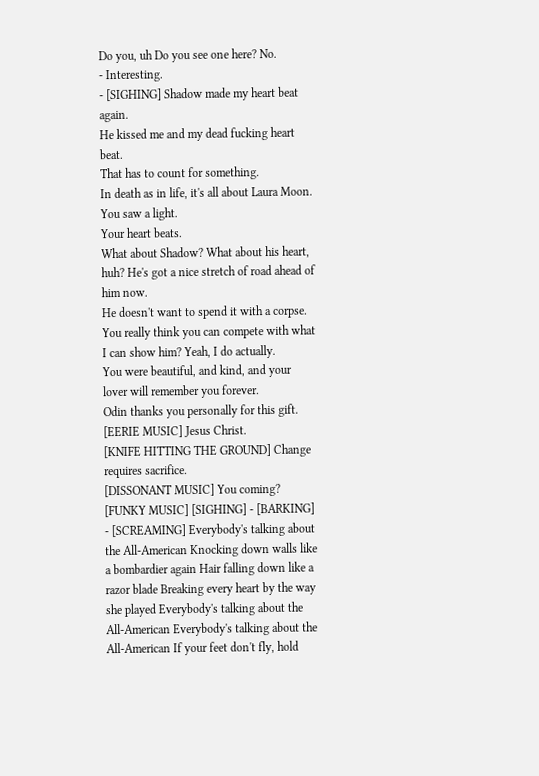Do you, uh Do you see one here? No.
- Interesting.
- [SIGHING] Shadow made my heart beat again.
He kissed me and my dead fucking heart beat.
That has to count for something.
In death as in life, it's all about Laura Moon.
You saw a light.
Your heart beats.
What about Shadow? What about his heart, huh? He's got a nice stretch of road ahead of him now.
He doesn't want to spend it with a corpse.
You really think you can compete with what I can show him? Yeah, I do actually.
You were beautiful, and kind, and your lover will remember you forever.
Odin thanks you personally for this gift.
[EERIE MUSIC] Jesus Christ.
[KNIFE HITTING THE GROUND] Change requires sacrifice.
[DISSONANT MUSIC] You coming? [FUNKY MUSIC] [SIGHING] - [BARKING] - [SCREAMING] Everybody's talking about the All-American Knocking down walls like a bombardier again Hair falling down like a razor blade Breaking every heart by the way she played Everybody's talking about the All-American Everybody's talking about the All-American If your feet don't fly, hold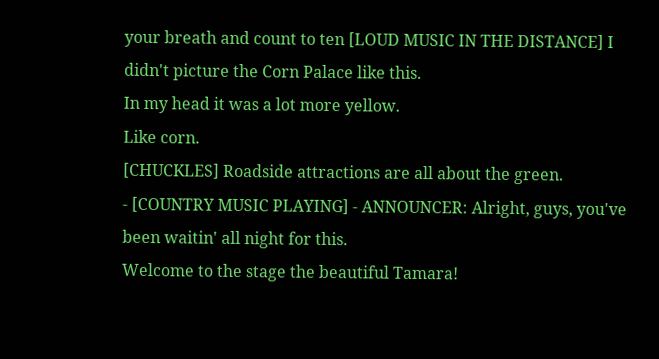your breath and count to ten [LOUD MUSIC IN THE DISTANCE] I didn't picture the Corn Palace like this.
In my head it was a lot more yellow.
Like corn.
[CHUCKLES] Roadside attractions are all about the green.
- [COUNTRY MUSIC PLAYING] - ANNOUNCER: Alright, guys, you've been waitin' all night for this.
Welcome to the stage the beautiful Tamara!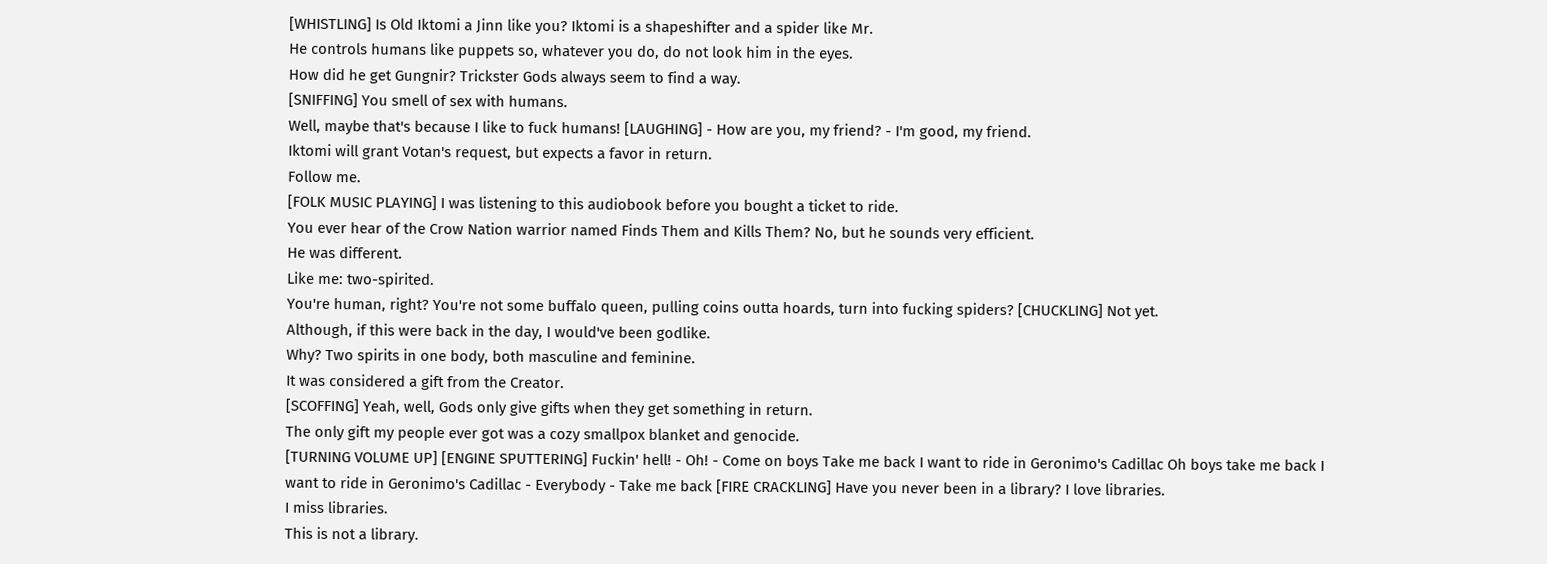[WHISTLING] Is Old Iktomi a Jinn like you? Iktomi is a shapeshifter and a spider like Mr.
He controls humans like puppets so, whatever you do, do not look him in the eyes.
How did he get Gungnir? Trickster Gods always seem to find a way.
[SNIFFING] You smell of sex with humans.
Well, maybe that's because I like to fuck humans! [LAUGHING] - How are you, my friend? - I'm good, my friend.
Iktomi will grant Votan's request, but expects a favor in return.
Follow me.
[FOLK MUSIC PLAYING] I was listening to this audiobook before you bought a ticket to ride.
You ever hear of the Crow Nation warrior named Finds Them and Kills Them? No, but he sounds very efficient.
He was different.
Like me: two-spirited.
You're human, right? You're not some buffalo queen, pulling coins outta hoards, turn into fucking spiders? [CHUCKLING] Not yet.
Although, if this were back in the day, I would've been godlike.
Why? Two spirits in one body, both masculine and feminine.
It was considered a gift from the Creator.
[SCOFFING] Yeah, well, Gods only give gifts when they get something in return.
The only gift my people ever got was a cozy smallpox blanket and genocide.
[TURNING VOLUME UP] [ENGINE SPUTTERING] Fuckin' hell! - Oh! - Come on boys Take me back I want to ride in Geronimo's Cadillac Oh boys take me back I want to ride in Geronimo's Cadillac - Everybody - Take me back [FIRE CRACKLING] Have you never been in a library? I love libraries.
I miss libraries.
This is not a library.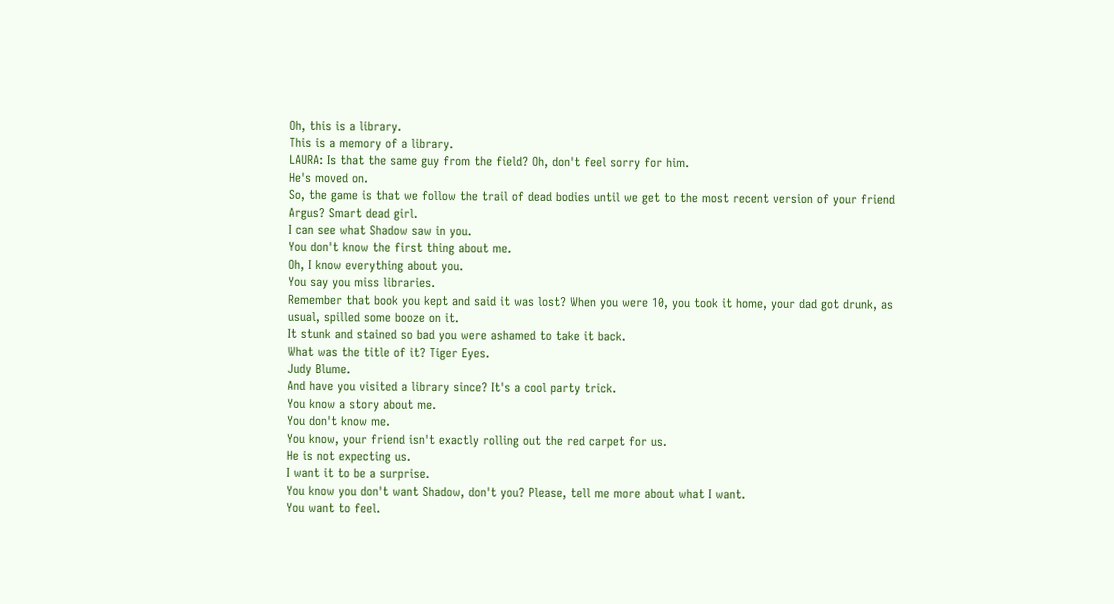Oh, this is a library.
This is a memory of a library.
LAURA: Is that the same guy from the field? Oh, don't feel sorry for him.
He's moved on.
So, the game is that we follow the trail of dead bodies until we get to the most recent version of your friend Argus? Smart dead girl.
I can see what Shadow saw in you.
You don't know the first thing about me.
Oh, I know everything about you.
You say you miss libraries.
Remember that book you kept and said it was lost? When you were 10, you took it home, your dad got drunk, as usual, spilled some booze on it.
It stunk and stained so bad you were ashamed to take it back.
What was the title of it? Tiger Eyes.
Judy Blume.
And have you visited a library since? It's a cool party trick.
You know a story about me.
You don't know me.
You know, your friend isn't exactly rolling out the red carpet for us.
He is not expecting us.
I want it to be a surprise.
You know you don't want Shadow, don't you? Please, tell me more about what I want.
You want to feel.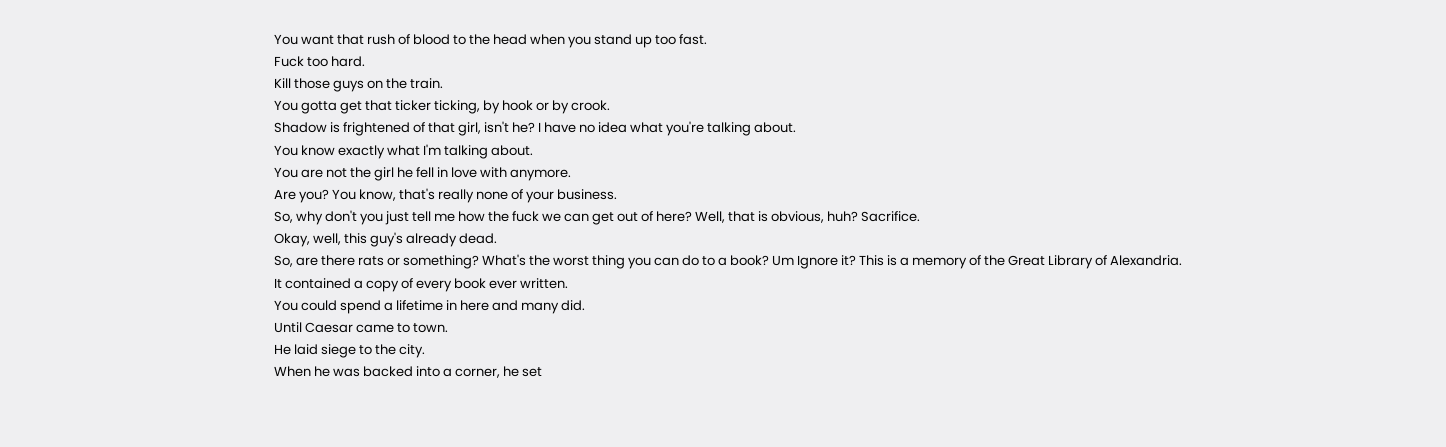You want that rush of blood to the head when you stand up too fast.
Fuck too hard.
Kill those guys on the train.
You gotta get that ticker ticking, by hook or by crook.
Shadow is frightened of that girl, isn't he? I have no idea what you're talking about.
You know exactly what I'm talking about.
You are not the girl he fell in love with anymore.
Are you? You know, that's really none of your business.
So, why don't you just tell me how the fuck we can get out of here? Well, that is obvious, huh? Sacrifice.
Okay, well, this guy's already dead.
So, are there rats or something? What's the worst thing you can do to a book? Um Ignore it? This is a memory of the Great Library of Alexandria.
It contained a copy of every book ever written.
You could spend a lifetime in here and many did.
Until Caesar came to town.
He laid siege to the city.
When he was backed into a corner, he set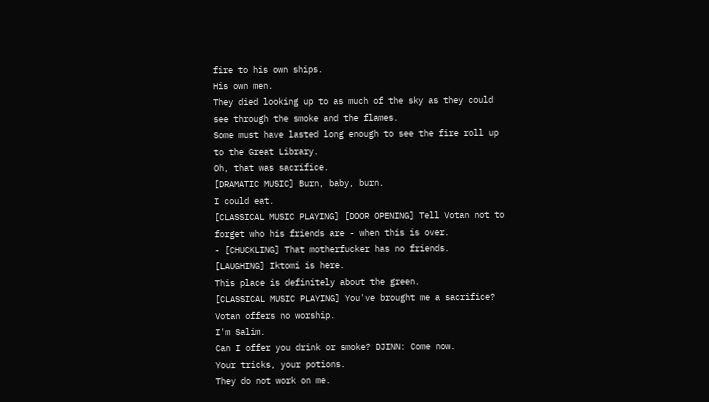fire to his own ships.
His own men.
They died looking up to as much of the sky as they could see through the smoke and the flames.
Some must have lasted long enough to see the fire roll up to the Great Library.
Oh, that was sacrifice.
[DRAMATIC MUSIC] Burn, baby, burn.
I could eat.
[CLASSICAL MUSIC PLAYING] [DOOR OPENING] Tell Votan not to forget who his friends are - when this is over.
- [CHUCKLING] That motherfucker has no friends.
[LAUGHING] Iktomi is here.
This place is definitely about the green.
[CLASSICAL MUSIC PLAYING] You've brought me a sacrifice? Votan offers no worship.
I'm Salim.
Can I offer you drink or smoke? DJINN: Come now.
Your tricks, your potions.
They do not work on me.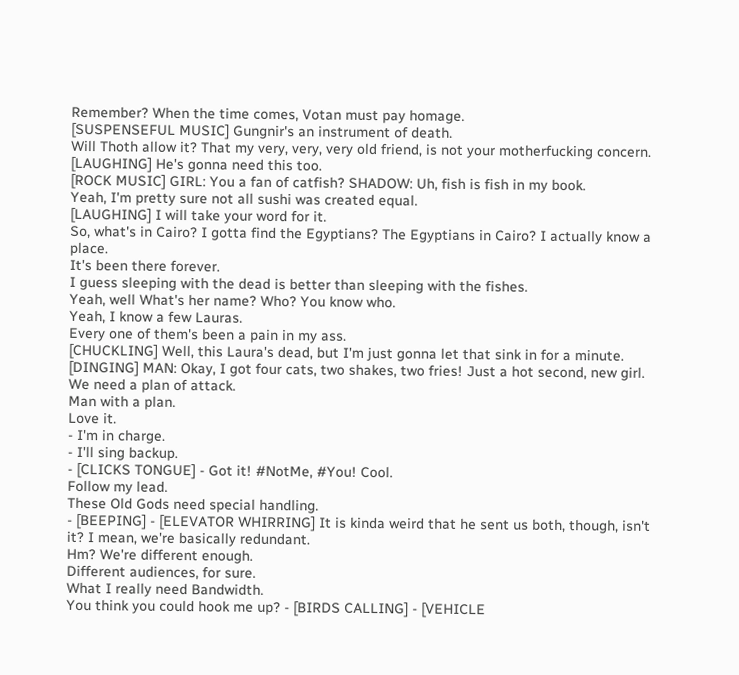Remember? When the time comes, Votan must pay homage.
[SUSPENSEFUL MUSIC] Gungnir's an instrument of death.
Will Thoth allow it? That my very, very, very old friend, is not your motherfucking concern.
[LAUGHING] He's gonna need this too.
[ROCK MUSIC] GIRL: You a fan of catfish? SHADOW: Uh, fish is fish in my book.
Yeah, I'm pretty sure not all sushi was created equal.
[LAUGHING] I will take your word for it.
So, what's in Cairo? I gotta find the Egyptians? The Egyptians in Cairo? I actually know a place.
It's been there forever.
I guess sleeping with the dead is better than sleeping with the fishes.
Yeah, well What's her name? Who? You know who.
Yeah, I know a few Lauras.
Every one of them's been a pain in my ass.
[CHUCKLING] Well, this Laura's dead, but I'm just gonna let that sink in for a minute.
[DINGING] MAN: Okay, I got four cats, two shakes, two fries! Just a hot second, new girl.
We need a plan of attack.
Man with a plan.
Love it.
- I'm in charge.
- I'll sing backup.
- [CLICKS TONGUE] - Got it! #NotMe, #You! Cool.
Follow my lead.
These Old Gods need special handling.
- [BEEPING] - [ELEVATOR WHIRRING] It is kinda weird that he sent us both, though, isn't it? I mean, we're basically redundant.
Hm? We're different enough.
Different audiences, for sure.
What I really need Bandwidth.
You think you could hook me up? - [BIRDS CALLING] - [VEHICLE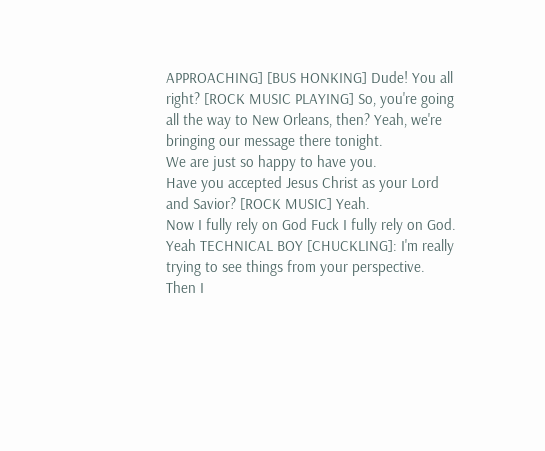APPROACHING] [BUS HONKING] Dude! You all right? [ROCK MUSIC PLAYING] So, you're going all the way to New Orleans, then? Yeah, we're bringing our message there tonight.
We are just so happy to have you.
Have you accepted Jesus Christ as your Lord and Savior? [ROCK MUSIC] Yeah.
Now I fully rely on God Fuck I fully rely on God.
Yeah TECHNICAL BOY [CHUCKLING]: I'm really trying to see things from your perspective.
Then I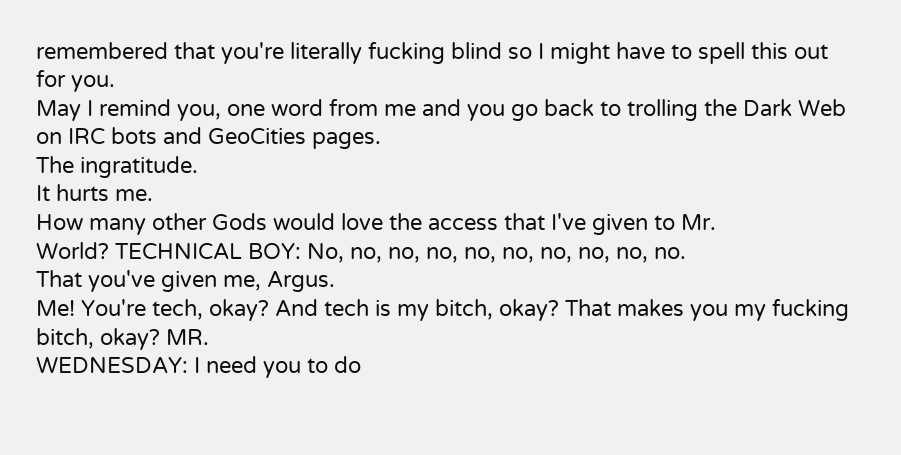remembered that you're literally fucking blind so I might have to spell this out for you.
May I remind you, one word from me and you go back to trolling the Dark Web on IRC bots and GeoCities pages.
The ingratitude.
It hurts me.
How many other Gods would love the access that I've given to Mr.
World? TECHNICAL BOY: No, no, no, no, no, no, no, no, no, no.
That you've given me, Argus.
Me! You're tech, okay? And tech is my bitch, okay? That makes you my fucking bitch, okay? MR.
WEDNESDAY: I need you to do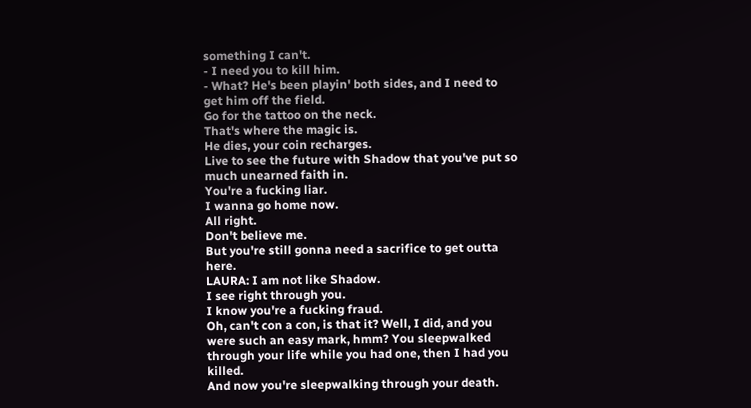something I can't.
- I need you to kill him.
- What? He's been playin' both sides, and I need to get him off the field.
Go for the tattoo on the neck.
That's where the magic is.
He dies, your coin recharges.
Live to see the future with Shadow that you've put so much unearned faith in.
You're a fucking liar.
I wanna go home now.
All right.
Don't believe me.
But you're still gonna need a sacrifice to get outta here.
LAURA: I am not like Shadow.
I see right through you.
I know you're a fucking fraud.
Oh, can't con a con, is that it? Well, I did, and you were such an easy mark, hmm? You sleepwalked through your life while you had one, then I had you killed.
And now you're sleepwalking through your death.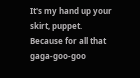It's my hand up your skirt, puppet.
Because for all that gaga-goo-goo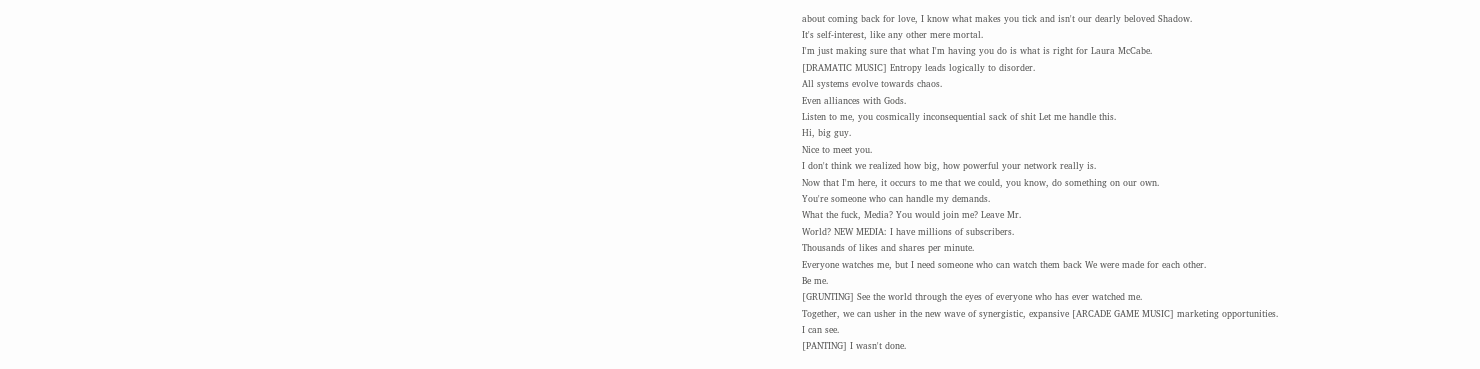about coming back for love, I know what makes you tick and isn't our dearly beloved Shadow.
It's self-interest, like any other mere mortal.
I'm just making sure that what I'm having you do is what is right for Laura McCabe.
[DRAMATIC MUSIC] Entropy leads logically to disorder.
All systems evolve towards chaos.
Even alliances with Gods.
Listen to me, you cosmically inconsequential sack of shit Let me handle this.
Hi, big guy.
Nice to meet you.
I don't think we realized how big, how powerful your network really is.
Now that I'm here, it occurs to me that we could, you know, do something on our own.
You're someone who can handle my demands.
What the fuck, Media? You would join me? Leave Mr.
World? NEW MEDIA: I have millions of subscribers.
Thousands of likes and shares per minute.
Everyone watches me, but I need someone who can watch them back We were made for each other.
Be me.
[GRUNTING] See the world through the eyes of everyone who has ever watched me.
Together, we can usher in the new wave of synergistic, expansive [ARCADE GAME MUSIC] marketing opportunities.
I can see.
[PANTING] I wasn't done.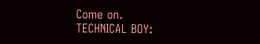Come on.
TECHNICAL BOY: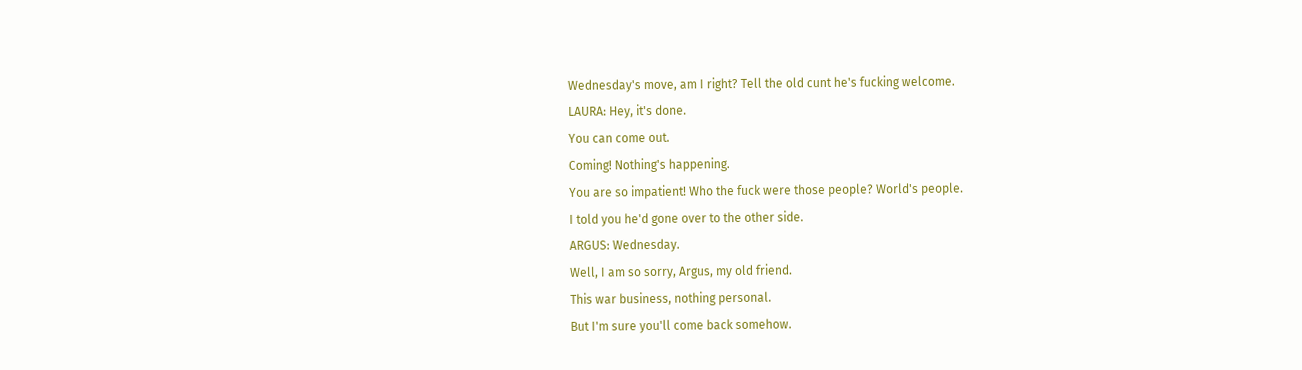Wednesday's move, am I right? Tell the old cunt he's fucking welcome.
LAURA: Hey, it's done.
You can come out.
Coming! Nothing's happening.
You are so impatient! Who the fuck were those people? World's people.
I told you he'd gone over to the other side.
ARGUS: Wednesday.
Well, I am so sorry, Argus, my old friend.
This war business, nothing personal.
But I'm sure you'll come back somehow.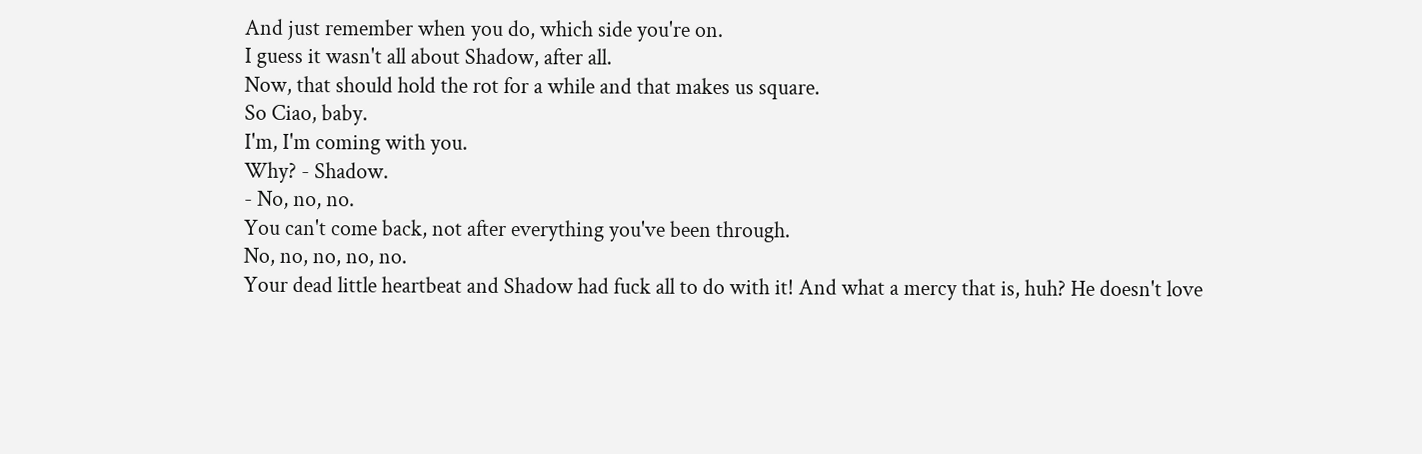And just remember when you do, which side you're on.
I guess it wasn't all about Shadow, after all.
Now, that should hold the rot for a while and that makes us square.
So Ciao, baby.
I'm, I'm coming with you.
Why? - Shadow.
- No, no, no.
You can't come back, not after everything you've been through.
No, no, no, no, no.
Your dead little heartbeat and Shadow had fuck all to do with it! And what a mercy that is, huh? He doesn't love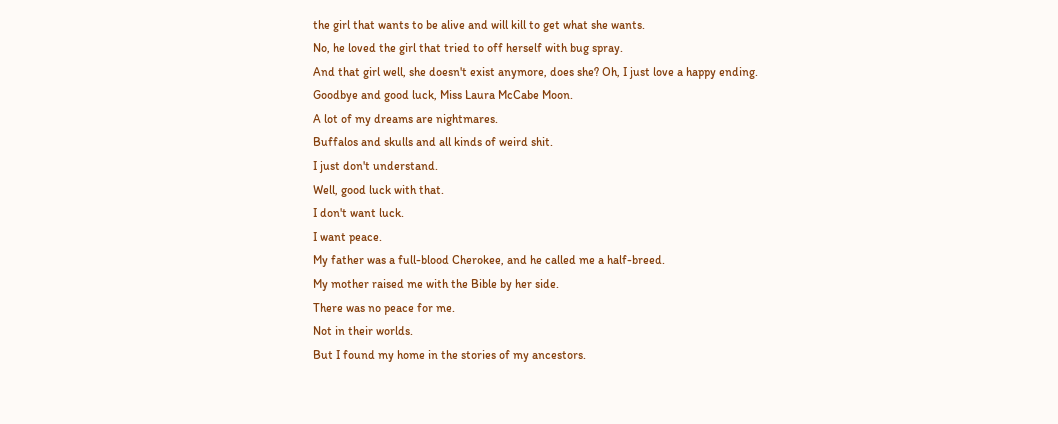the girl that wants to be alive and will kill to get what she wants.
No, he loved the girl that tried to off herself with bug spray.
And that girl well, she doesn't exist anymore, does she? Oh, I just love a happy ending.
Goodbye and good luck, Miss Laura McCabe Moon.
A lot of my dreams are nightmares.
Buffalos and skulls and all kinds of weird shit.
I just don't understand.
Well, good luck with that.
I don't want luck.
I want peace.
My father was a full-blood Cherokee, and he called me a half-breed.
My mother raised me with the Bible by her side.
There was no peace for me.
Not in their worlds.
But I found my home in the stories of my ancestors.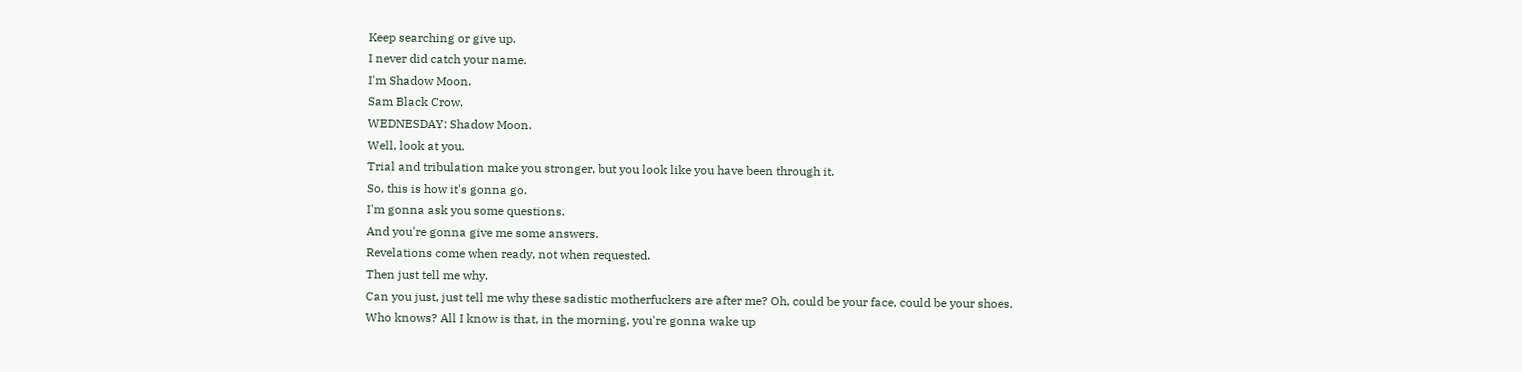Keep searching or give up.
I never did catch your name.
I'm Shadow Moon.
Sam Black Crow.
WEDNESDAY: Shadow Moon.
Well, look at you.
Trial and tribulation make you stronger, but you look like you have been through it.
So, this is how it's gonna go.
I'm gonna ask you some questions.
And you're gonna give me some answers.
Revelations come when ready, not when requested.
Then just tell me why.
Can you just, just tell me why these sadistic motherfuckers are after me? Oh, could be your face, could be your shoes.
Who knows? All I know is that, in the morning, you're gonna wake up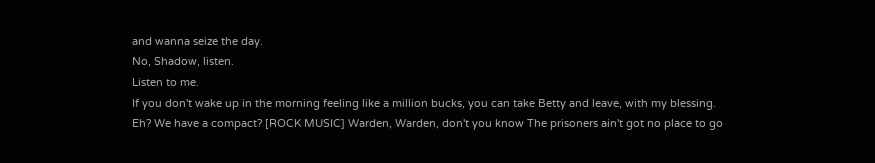and wanna seize the day.
No, Shadow, listen.
Listen to me.
If you don't wake up in the morning feeling like a million bucks, you can take Betty and leave, with my blessing.
Eh? We have a compact? [ROCK MUSIC] Warden, Warden, don't you know The prisoners ain't got no place to go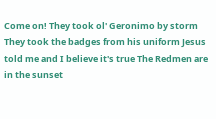Come on! They took ol' Geronimo by storm They took the badges from his uniform Jesus told me and I believe it's true The Redmen are in the sunset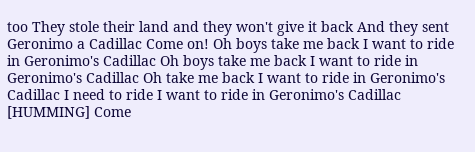too They stole their land and they won't give it back And they sent Geronimo a Cadillac Come on! Oh boys take me back I want to ride in Geronimo's Cadillac Oh boys take me back I want to ride in Geronimo's Cadillac Oh take me back I want to ride in Geronimo's Cadillac I need to ride I want to ride in Geronimo's Cadillac [HUMMING] Come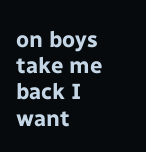on boys take me back I want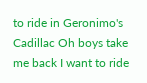to ride in Geronimo's Cadillac Oh boys take me back I want to ride